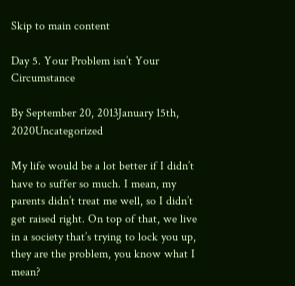Skip to main content

Day 5. Your Problem isn’t Your Circumstance

By September 20, 2013January 15th, 2020Uncategorized

My life would be a lot better if I didn’t have to suffer so much. I mean, my parents didn’t treat me well, so I didn’t get raised right. On top of that, we live in a society that’s trying to lock you up, they are the problem, you know what I mean?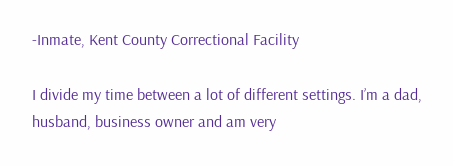-Inmate, Kent County Correctional Facility

I divide my time between a lot of different settings. I’m a dad, husband, business owner and am very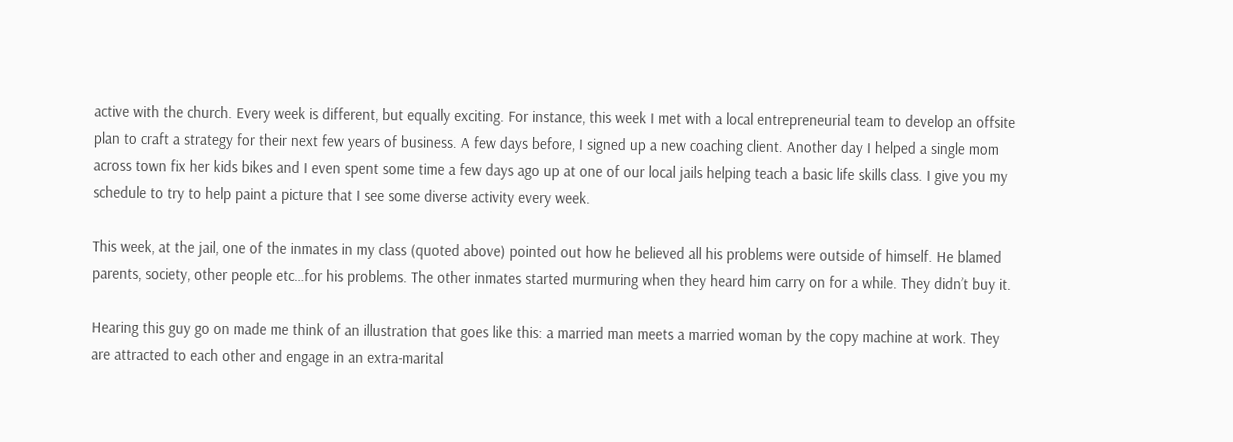active with the church. Every week is different, but equally exciting. For instance, this week I met with a local entrepreneurial team to develop an offsite plan to craft a strategy for their next few years of business. A few days before, I signed up a new coaching client. Another day I helped a single mom across town fix her kids bikes and I even spent some time a few days ago up at one of our local jails helping teach a basic life skills class. I give you my schedule to try to help paint a picture that I see some diverse activity every week.

This week, at the jail, one of the inmates in my class (quoted above) pointed out how he believed all his problems were outside of himself. He blamed parents, society, other people etc…for his problems. The other inmates started murmuring when they heard him carry on for a while. They didn’t buy it.

Hearing this guy go on made me think of an illustration that goes like this: a married man meets a married woman by the copy machine at work. They are attracted to each other and engage in an extra-marital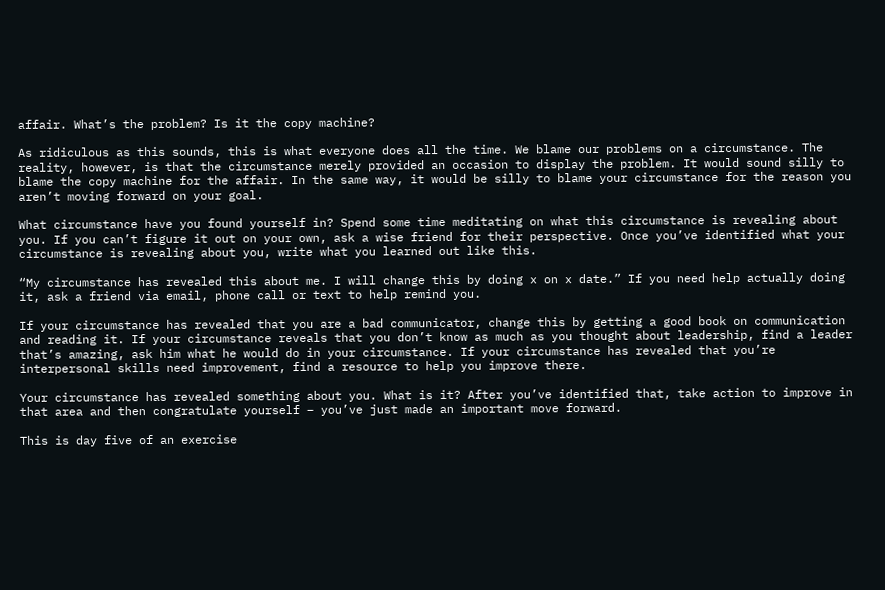affair. What’s the problem? Is it the copy machine?

As ridiculous as this sounds, this is what everyone does all the time. We blame our problems on a circumstance. The reality, however, is that the circumstance merely provided an occasion to display the problem. It would sound silly to blame the copy machine for the affair. In the same way, it would be silly to blame your circumstance for the reason you aren’t moving forward on your goal.

What circumstance have you found yourself in? Spend some time meditating on what this circumstance is revealing about you. If you can’t figure it out on your own, ask a wise friend for their perspective. Once you’ve identified what your circumstance is revealing about you, write what you learned out like this.

“My circumstance has revealed this about me. I will change this by doing x on x date.” If you need help actually doing it, ask a friend via email, phone call or text to help remind you.

If your circumstance has revealed that you are a bad communicator, change this by getting a good book on communication and reading it. If your circumstance reveals that you don’t know as much as you thought about leadership, find a leader that’s amazing, ask him what he would do in your circumstance. If your circumstance has revealed that you’re interpersonal skills need improvement, find a resource to help you improve there.

Your circumstance has revealed something about you. What is it? After you’ve identified that, take action to improve in that area and then congratulate yourself – you’ve just made an important move forward.

This is day five of an exercise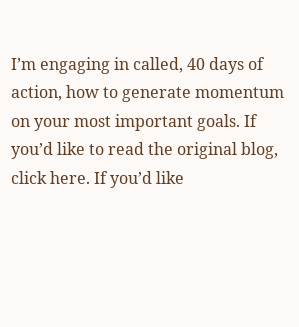I’m engaging in called, 40 days of action, how to generate momentum on your most important goals. If you’d like to read the original blog, click here. If you’d like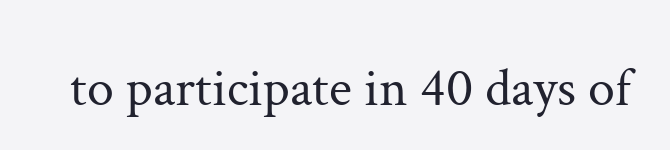to participate in 40 days of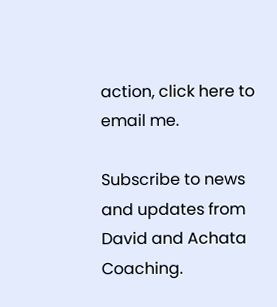action, click here to email me.

Subscribe to news and updates from David and Achata Coaching.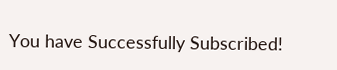You have Successfully Subscribed!